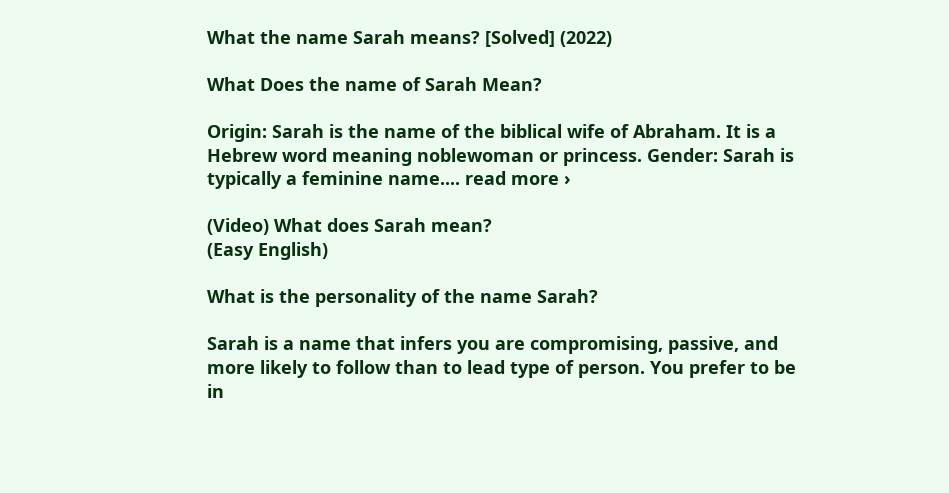What the name Sarah means? [Solved] (2022)

What Does the name of Sarah Mean?

Origin: Sarah is the name of the biblical wife of Abraham. It is a Hebrew word meaning noblewoman or princess. Gender: Sarah is typically a feminine name.... read more ›

(Video) What does Sarah mean?
(Easy English)

What is the personality of the name Sarah?

Sarah is a name that infers you are compromising, passive, and more likely to follow than to lead type of person. You prefer to be in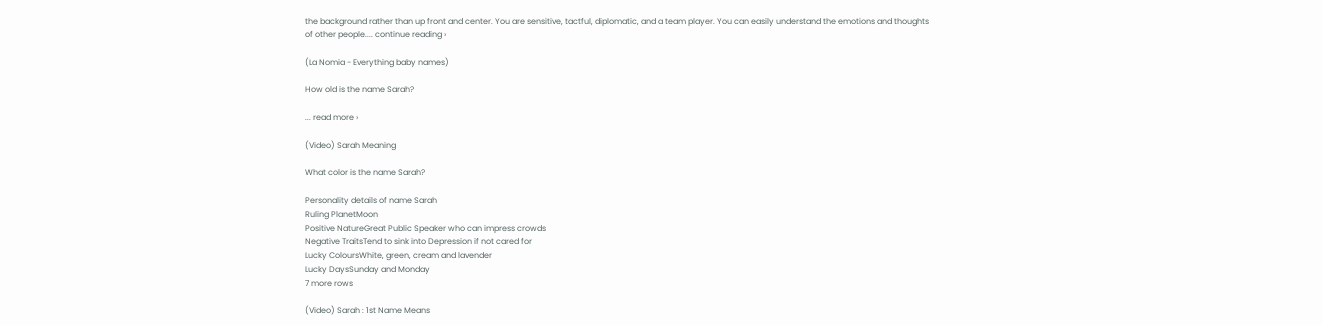the background rather than up front and center. You are sensitive, tactful, diplomatic, and a team player. You can easily understand the emotions and thoughts of other people.... continue reading ›

(La Nomia - Everything baby names)

How old is the name Sarah?

... read more ›

(Video) Sarah Meaning

What color is the name Sarah?

Personality details of name Sarah
Ruling PlanetMoon
Positive NatureGreat Public Speaker who can impress crowds
Negative TraitsTend to sink into Depression if not cared for
Lucky ColoursWhite, green, cream and lavender
Lucky DaysSunday and Monday
7 more rows

(Video) Sarah : 1st Name Means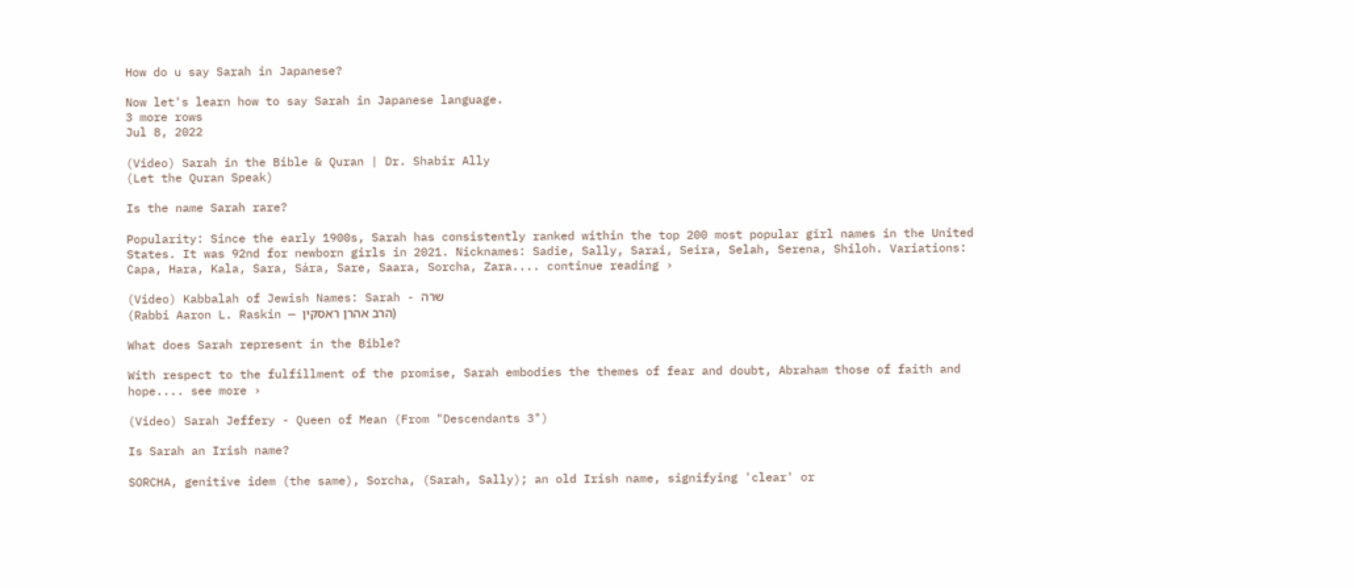How do u say Sarah in Japanese?

Now let's learn how to say Sarah in Japanese language.
3 more rows
Jul 8, 2022

(Video) Sarah in the Bible & Quran | Dr. Shabir Ally
(Let the Quran Speak)

Is the name Sarah rare?

Popularity: Since the early 1900s, Sarah has consistently ranked within the top 200 most popular girl names in the United States. It was 92nd for newborn girls in 2021. Nicknames: Sadie, Sally, Sarai, Seira, Selah, Serena, Shiloh. Variations: Capa, Hara, Kala, Sara, Sára, Sare, Saara, Sorcha, Zara.... continue reading ›

(Video) Kabbalah of Jewish Names: Sarah - שרה
(Rabbi Aaron L. Raskin — הרב אהרן ראסקין)

What does Sarah represent in the Bible?

With respect to the fulfillment of the promise, Sarah embodies the themes of fear and doubt, Abraham those of faith and hope.... see more ›

(Video) Sarah Jeffery - Queen of Mean (From "Descendants 3")

Is Sarah an Irish name?

SORCHA, genitive idem (the same), Sorcha, (Sarah, Sally); an old Irish name, signifying 'clear' or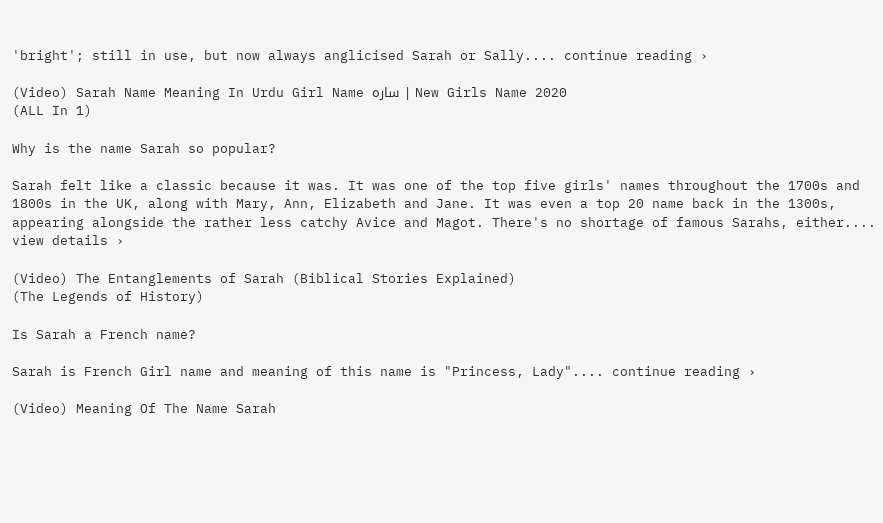'bright'; still in use, but now always anglicised Sarah or Sally.... continue reading ›

(Video) Sarah Name Meaning In Urdu Girl Name سارہ | New Girls Name 2020
(ALL In 1)

Why is the name Sarah so popular?

Sarah felt like a classic because it was. It was one of the top five girls' names throughout the 1700s and 1800s in the UK, along with Mary, Ann, Elizabeth and Jane. It was even a top 20 name back in the 1300s, appearing alongside the rather less catchy Avice and Magot. There's no shortage of famous Sarahs, either.... view details ›

(Video) The Entanglements of Sarah (Biblical Stories Explained)
(The Legends of History)

Is Sarah a French name?

Sarah is French Girl name and meaning of this name is "Princess, Lady".... continue reading ›

(Video) Meaning Of The Name Sarah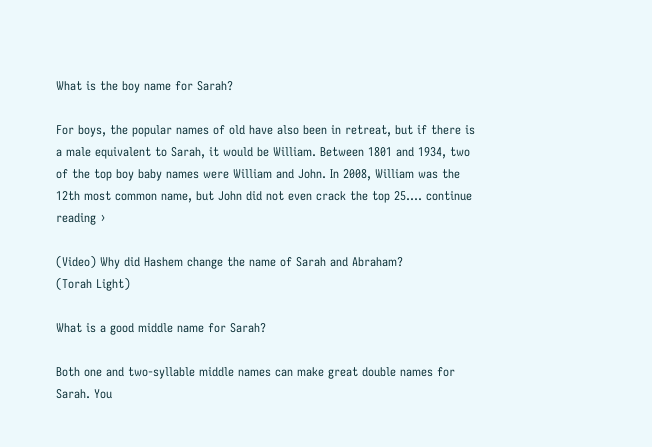What is the boy name for Sarah?

For boys, the popular names of old have also been in retreat, but if there is a male equivalent to Sarah, it would be William. Between 1801 and 1934, two of the top boy baby names were William and John. In 2008, William was the 12th most common name, but John did not even crack the top 25.... continue reading ›

(Video) Why did Hashem change the name of Sarah and Abraham?
(Torah Light)

What is a good middle name for Sarah?

Both one and two-syllable middle names can make great double names for Sarah. You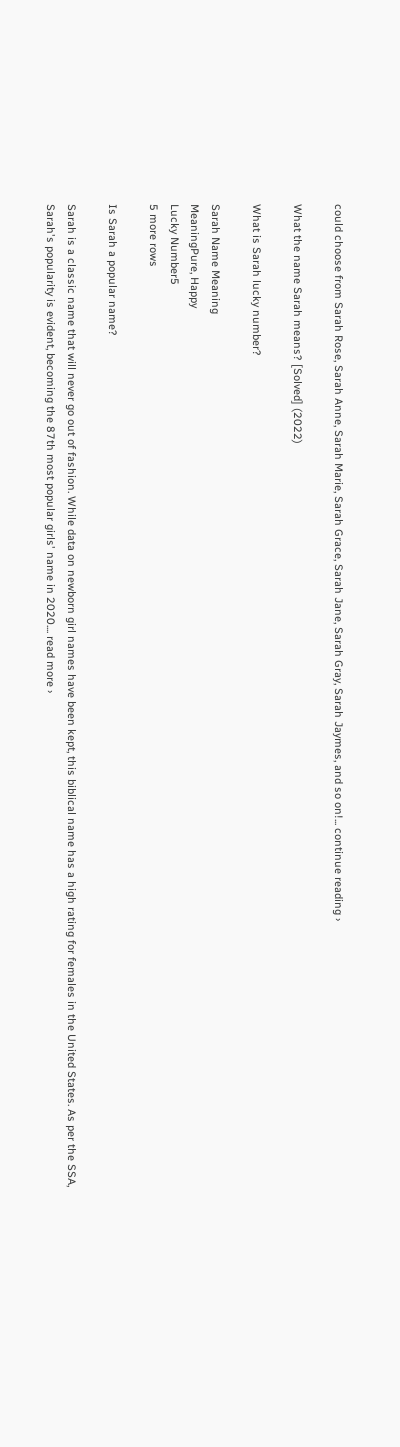could choose from Sarah Rose, Sarah Anne, Sarah Marie, Sarah Grace, Sarah Jane, Sarah Gray, Sarah Jaymes, and so on!... continue reading ›

What the name Sarah means? [Solved] (2022)

What is Sarah lucky number?

Sarah Name Meaning
MeaningPure, Happy
Lucky Number5
5 more rows

Is Sarah a popular name?

Sarah is a classic name that will never go out of fashion. While data on newborn girl names have been kept, this biblical name has a high rating for females in the United States. As per the SSA, Sarah's popularity is evident, becoming the 87th most popular girls' name in 2020.... read more ›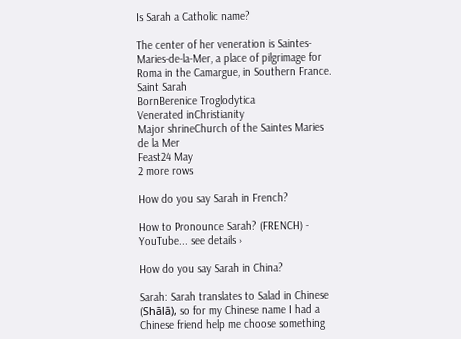Is Sarah a Catholic name?

The center of her veneration is Saintes-Maries-de-la-Mer, a place of pilgrimage for Roma in the Camargue, in Southern France.
Saint Sarah
BornBerenice Troglodytica
Venerated inChristianity
Major shrineChurch of the Saintes Maries de la Mer
Feast24 May
2 more rows

How do you say Sarah in French?

How to Pronounce Sarah? (FRENCH) - YouTube... see details ›

How do you say Sarah in China?

Sarah: Sarah translates to Salad in Chinese (Shālā), so for my Chinese name I had a Chinese friend help me choose something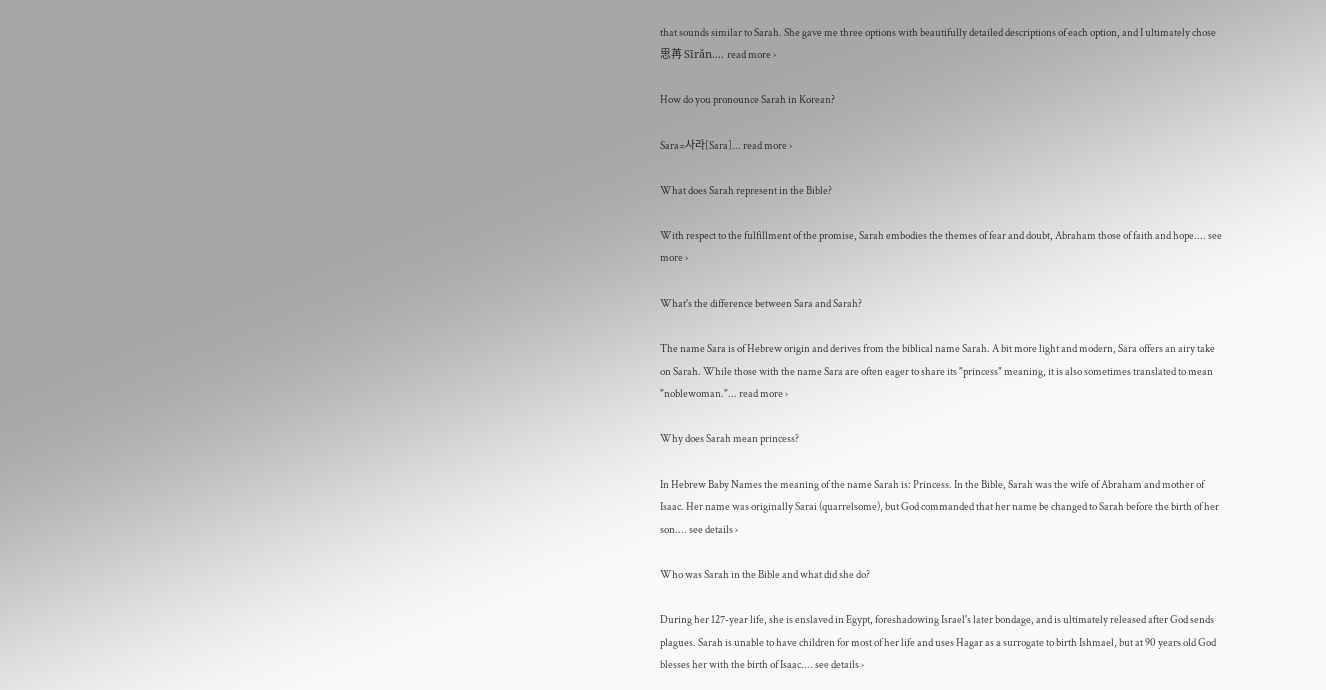that sounds similar to Sarah. She gave me three options with beautifully detailed descriptions of each option, and I ultimately chose 思苒 Sīrǎn.... read more ›

How do you pronounce Sarah in Korean?

Sara=사라[Sara]... read more ›

What does Sarah represent in the Bible?

With respect to the fulfillment of the promise, Sarah embodies the themes of fear and doubt, Abraham those of faith and hope.... see more ›

What's the difference between Sara and Sarah?

The name Sara is of Hebrew origin and derives from the biblical name Sarah. A bit more light and modern, Sara offers an airy take on Sarah. While those with the name Sara are often eager to share its "princess" meaning, it is also sometimes translated to mean "noblewoman."... read more ›

Why does Sarah mean princess?

In Hebrew Baby Names the meaning of the name Sarah is: Princess. In the Bible, Sarah was the wife of Abraham and mother of Isaac. Her name was originally Sarai (quarrelsome), but God commanded that her name be changed to Sarah before the birth of her son.... see details ›

Who was Sarah in the Bible and what did she do?

During her 127-year life, she is enslaved in Egypt, foreshadowing Israel's later bondage, and is ultimately released after God sends plagues. Sarah is unable to have children for most of her life and uses Hagar as a surrogate to birth Ishmael, but at 90 years old God blesses her with the birth of Isaac.... see details ›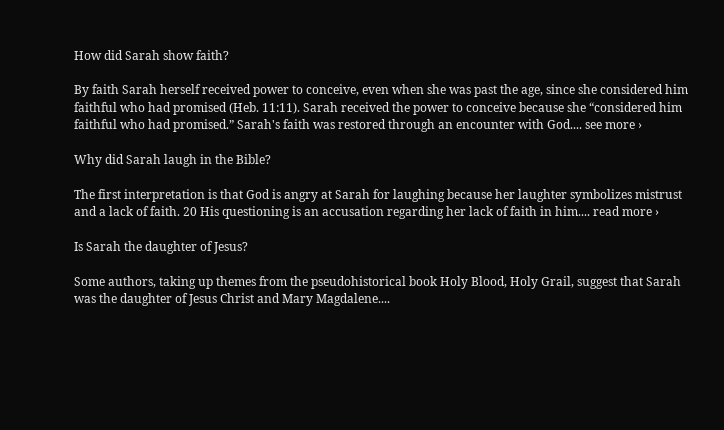How did Sarah show faith?

By faith Sarah herself received power to conceive, even when she was past the age, since she considered him faithful who had promised (Heb. 11:11). Sarah received the power to conceive because she “considered him faithful who had promised.” Sarah's faith was restored through an encounter with God.... see more ›

Why did Sarah laugh in the Bible?

The first interpretation is that God is angry at Sarah for laughing because her laughter symbolizes mistrust and a lack of faith. 20 His questioning is an accusation regarding her lack of faith in him.... read more ›

Is Sarah the daughter of Jesus?

Some authors, taking up themes from the pseudohistorical book Holy Blood, Holy Grail, suggest that Sarah was the daughter of Jesus Christ and Mary Magdalene....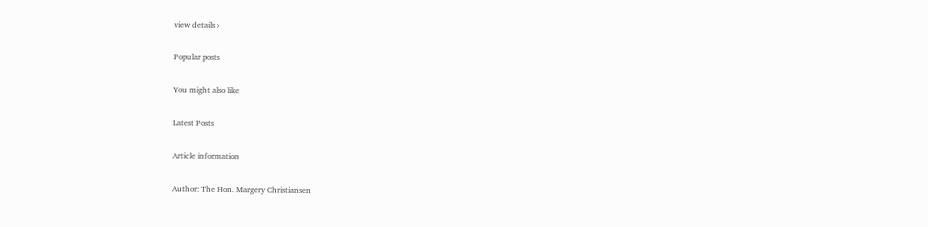view details ›

Popular posts

You might also like

Latest Posts

Article information

Author: The Hon. Margery Christiansen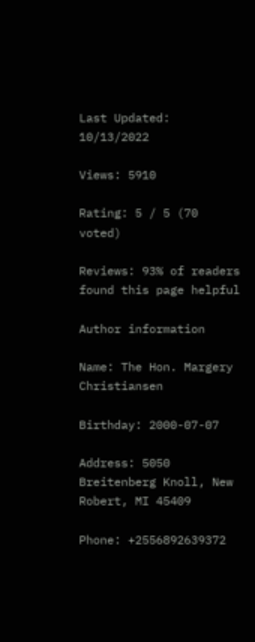Last Updated: 10/13/2022

Views: 5910

Rating: 5 / 5 (70 voted)

Reviews: 93% of readers found this page helpful

Author information

Name: The Hon. Margery Christiansen

Birthday: 2000-07-07

Address: 5050 Breitenberg Knoll, New Robert, MI 45409

Phone: +2556892639372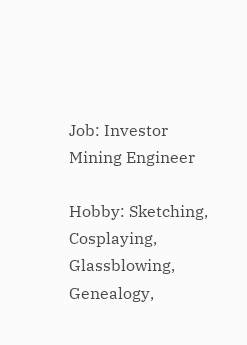Job: Investor Mining Engineer

Hobby: Sketching, Cosplaying, Glassblowing, Genealogy,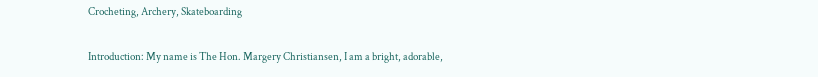Crocheting, Archery, Skateboarding

Introduction: My name is The Hon. Margery Christiansen, I am a bright, adorable,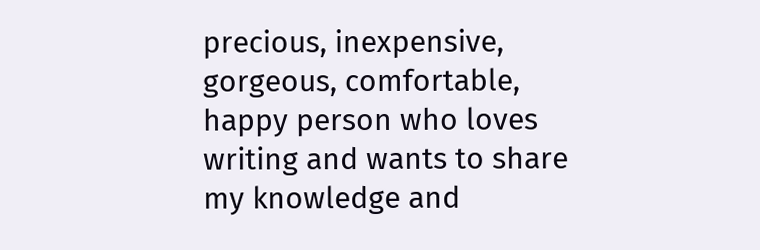precious, inexpensive, gorgeous, comfortable, happy person who loves writing and wants to share my knowledge and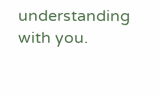understanding with you.